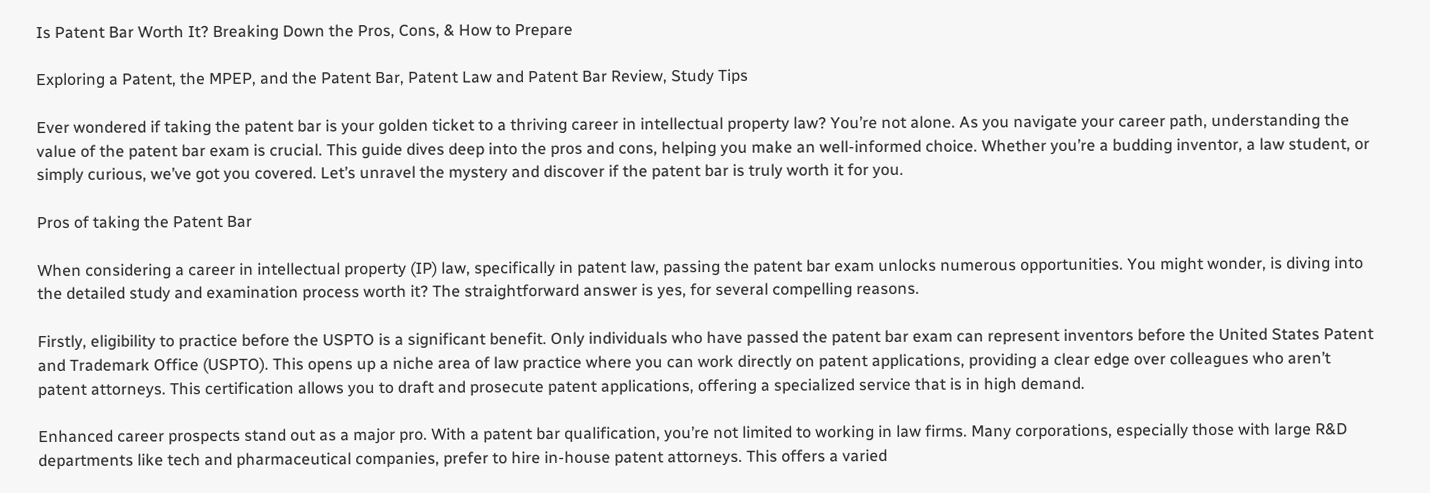Is Patent Bar Worth It? Breaking Down the Pros, Cons, & How to Prepare

Exploring a Patent, the MPEP, and the Patent Bar, Patent Law and Patent Bar Review, Study Tips

Ever wondered if taking the patent bar is your golden ticket to a thriving career in intellectual property law? You’re not alone. As you navigate your career path, understanding the value of the patent bar exam is crucial. This guide dives deep into the pros and cons, helping you make an well-informed choice. Whether you’re a budding inventor, a law student, or simply curious, we’ve got you covered. Let’s unravel the mystery and discover if the patent bar is truly worth it for you.

Pros of taking the Patent Bar

When considering a career in intellectual property (IP) law, specifically in patent law, passing the patent bar exam unlocks numerous opportunities. You might wonder, is diving into the detailed study and examination process worth it? The straightforward answer is yes, for several compelling reasons.

Firstly, eligibility to practice before the USPTO is a significant benefit. Only individuals who have passed the patent bar exam can represent inventors before the United States Patent and Trademark Office (USPTO). This opens up a niche area of law practice where you can work directly on patent applications, providing a clear edge over colleagues who aren’t patent attorneys. This certification allows you to draft and prosecute patent applications, offering a specialized service that is in high demand.

Enhanced career prospects stand out as a major pro. With a patent bar qualification, you’re not limited to working in law firms. Many corporations, especially those with large R&D departments like tech and pharmaceutical companies, prefer to hire in-house patent attorneys. This offers a varied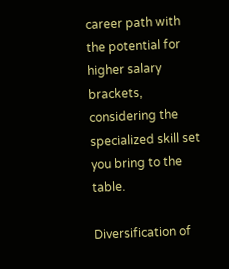career path with the potential for higher salary brackets, considering the specialized skill set you bring to the table.

Diversification of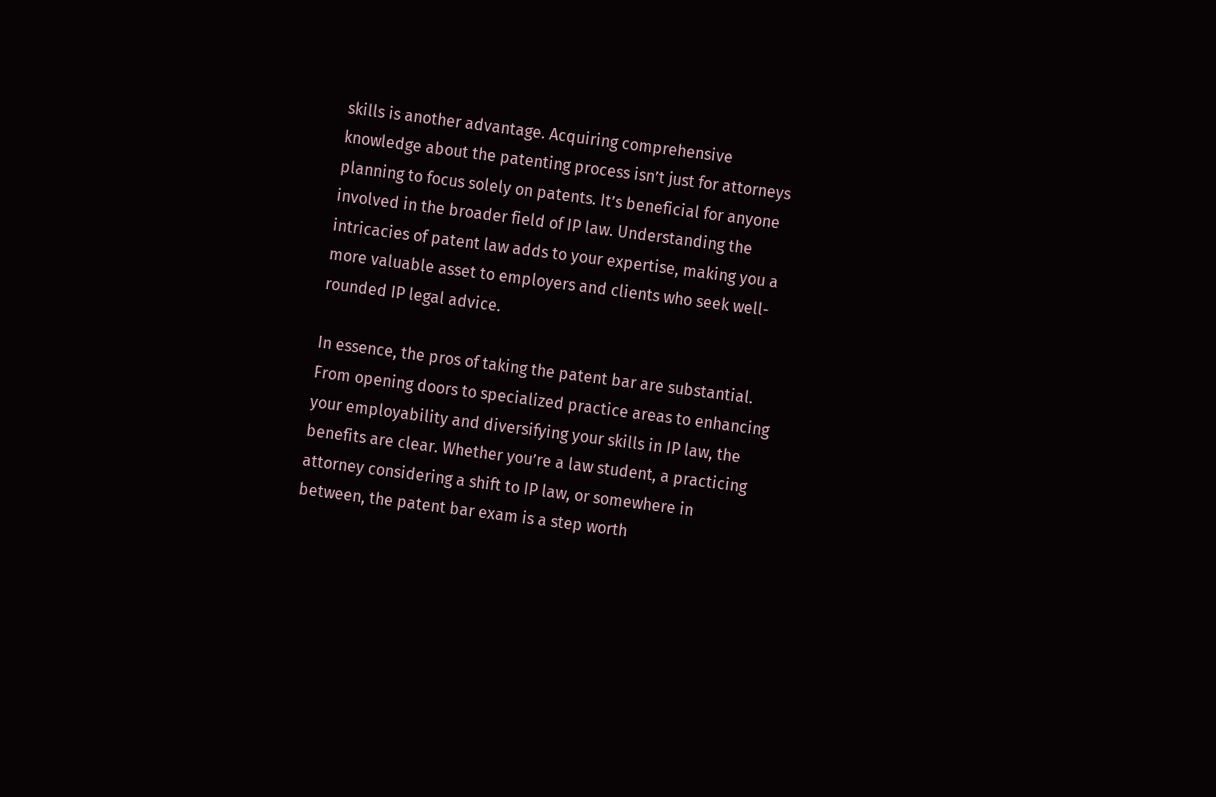skills is another advantage. Acquiring comprehensive knowledge about the patenting process isn’t just for attorneys planning to focus solely on patents. It’s beneficial for anyone involved in the broader field of IP law. Understanding the intricacies of patent law adds to your expertise, making you a more valuable asset to employers and clients who seek well-rounded IP legal advice.

In essence, the pros of taking the patent bar are substantial. From opening doors to specialized practice areas to enhancing your employability and diversifying your skills in IP law, the benefits are clear. Whether you’re a law student, a practicing attorney considering a shift to IP law, or somewhere in between, the patent bar exam is a step worth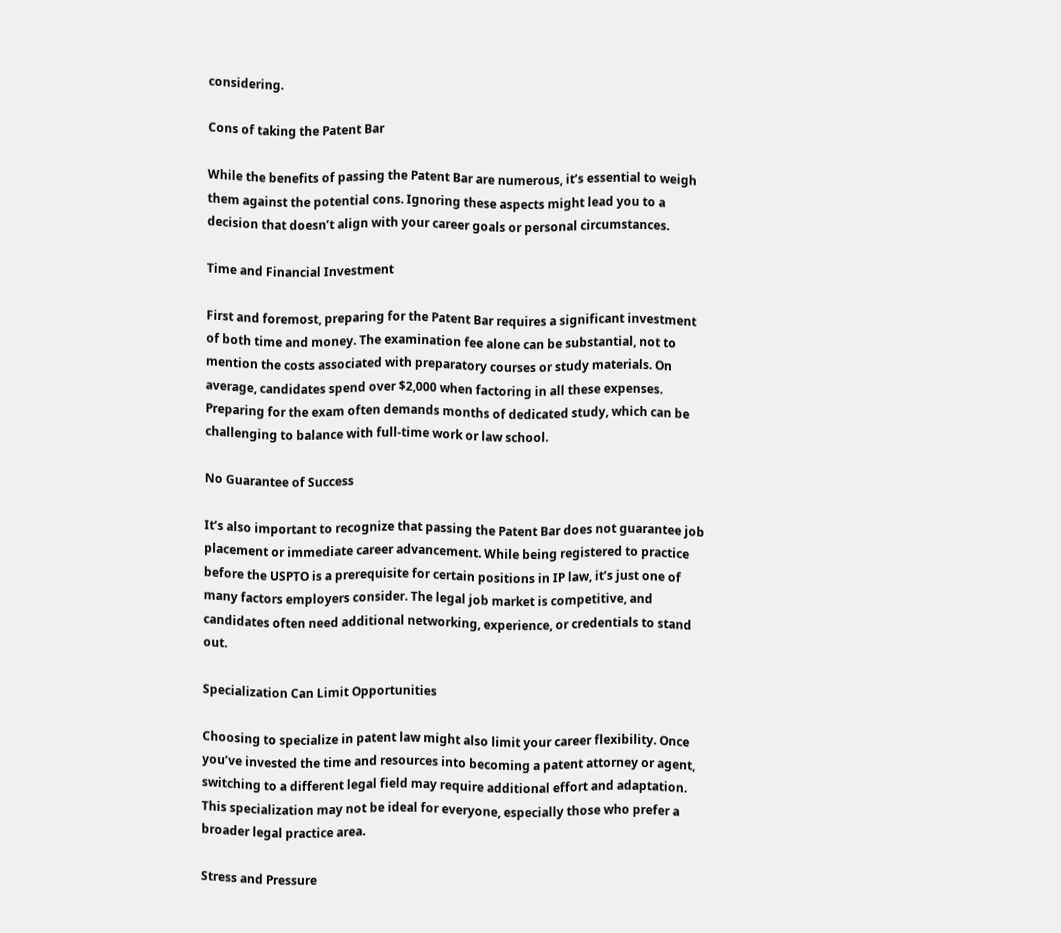considering.

Cons of taking the Patent Bar

While the benefits of passing the Patent Bar are numerous, it’s essential to weigh them against the potential cons. Ignoring these aspects might lead you to a decision that doesn’t align with your career goals or personal circumstances.

Time and Financial Investment

First and foremost, preparing for the Patent Bar requires a significant investment of both time and money. The examination fee alone can be substantial, not to mention the costs associated with preparatory courses or study materials. On average, candidates spend over $2,000 when factoring in all these expenses. Preparing for the exam often demands months of dedicated study, which can be challenging to balance with full-time work or law school.

No Guarantee of Success

It’s also important to recognize that passing the Patent Bar does not guarantee job placement or immediate career advancement. While being registered to practice before the USPTO is a prerequisite for certain positions in IP law, it’s just one of many factors employers consider. The legal job market is competitive, and candidates often need additional networking, experience, or credentials to stand out.

Specialization Can Limit Opportunities

Choosing to specialize in patent law might also limit your career flexibility. Once you’ve invested the time and resources into becoming a patent attorney or agent, switching to a different legal field may require additional effort and adaptation. This specialization may not be ideal for everyone, especially those who prefer a broader legal practice area.

Stress and Pressure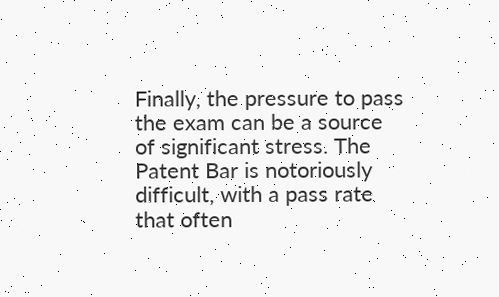Finally, the pressure to pass the exam can be a source of significant stress. The Patent Bar is notoriously difficult, with a pass rate that often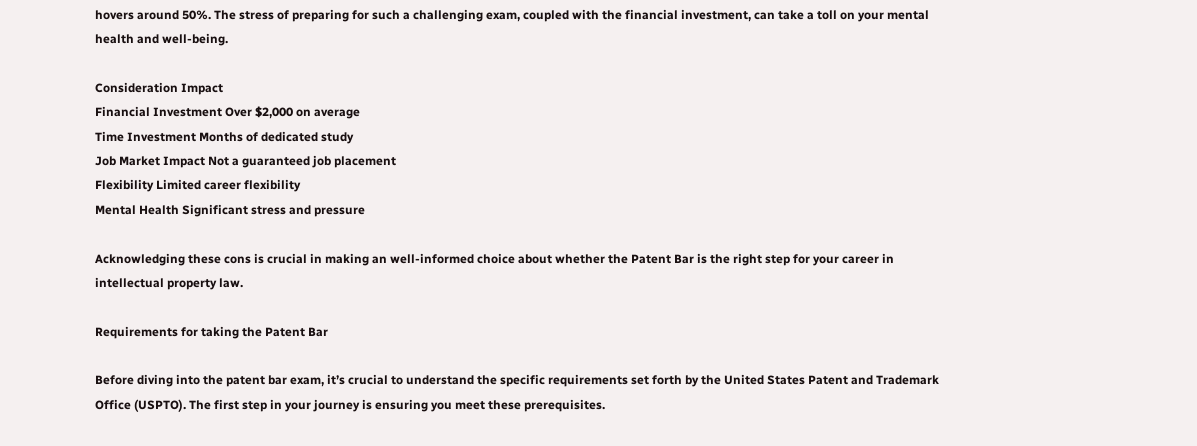hovers around 50%. The stress of preparing for such a challenging exam, coupled with the financial investment, can take a toll on your mental health and well-being.

Consideration Impact
Financial Investment Over $2,000 on average
Time Investment Months of dedicated study
Job Market Impact Not a guaranteed job placement
Flexibility Limited career flexibility
Mental Health Significant stress and pressure

Acknowledging these cons is crucial in making an well-informed choice about whether the Patent Bar is the right step for your career in intellectual property law.

Requirements for taking the Patent Bar

Before diving into the patent bar exam, it’s crucial to understand the specific requirements set forth by the United States Patent and Trademark Office (USPTO). The first step in your journey is ensuring you meet these prerequisites.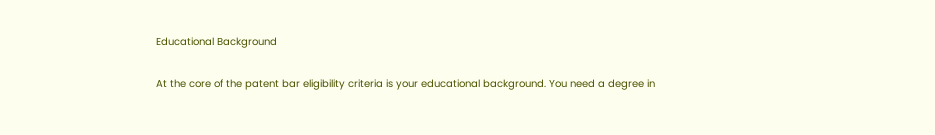Educational Background

At the core of the patent bar eligibility criteria is your educational background. You need a degree in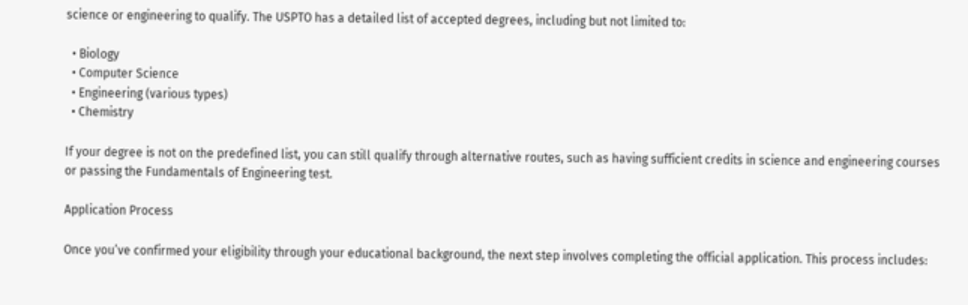science or engineering to qualify. The USPTO has a detailed list of accepted degrees, including but not limited to:

  • Biology
  • Computer Science
  • Engineering (various types)
  • Chemistry

If your degree is not on the predefined list, you can still qualify through alternative routes, such as having sufficient credits in science and engineering courses or passing the Fundamentals of Engineering test.

Application Process

Once you’ve confirmed your eligibility through your educational background, the next step involves completing the official application. This process includes: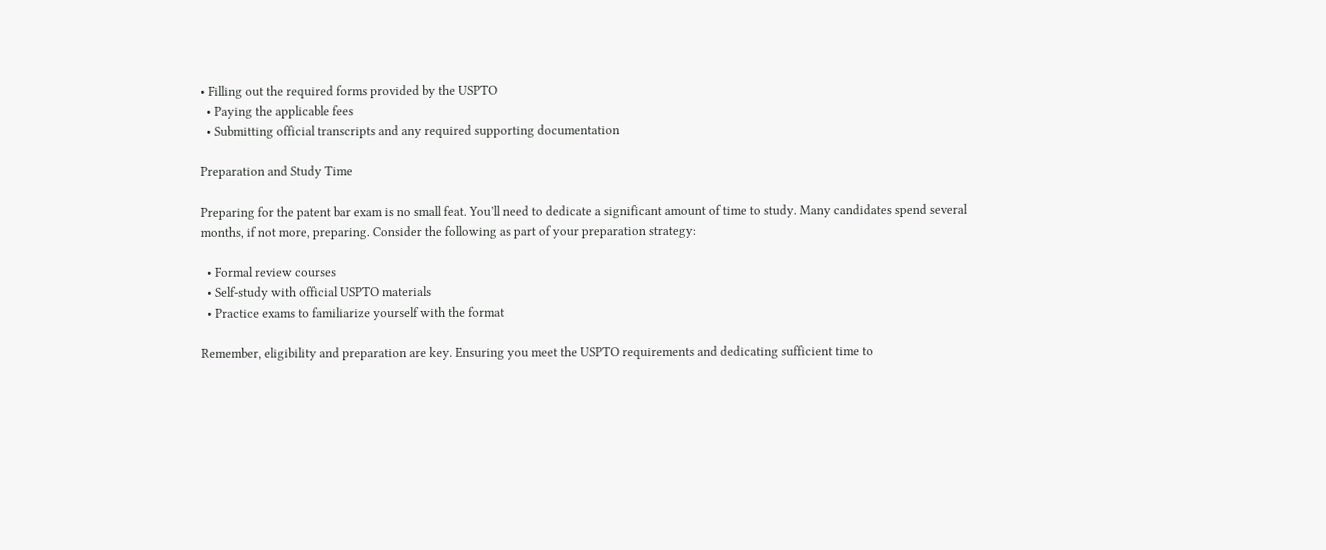• Filling out the required forms provided by the USPTO
  • Paying the applicable fees
  • Submitting official transcripts and any required supporting documentation

Preparation and Study Time

Preparing for the patent bar exam is no small feat. You’ll need to dedicate a significant amount of time to study. Many candidates spend several months, if not more, preparing. Consider the following as part of your preparation strategy:

  • Formal review courses
  • Self-study with official USPTO materials
  • Practice exams to familiarize yourself with the format

Remember, eligibility and preparation are key. Ensuring you meet the USPTO requirements and dedicating sufficient time to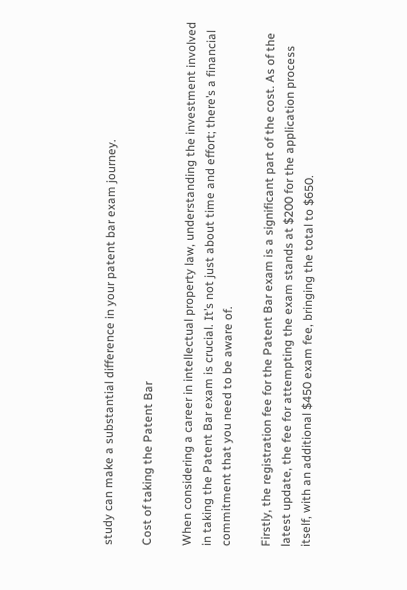study can make a substantial difference in your patent bar exam journey.

Cost of taking the Patent Bar

When considering a career in intellectual property law, understanding the investment involved in taking the Patent Bar exam is crucial. It’s not just about time and effort; there’s a financial commitment that you need to be aware of.

Firstly, the registration fee for the Patent Bar exam is a significant part of the cost. As of the latest update, the fee for attempting the exam stands at $200 for the application process itself, with an additional $450 exam fee, bringing the total to $650.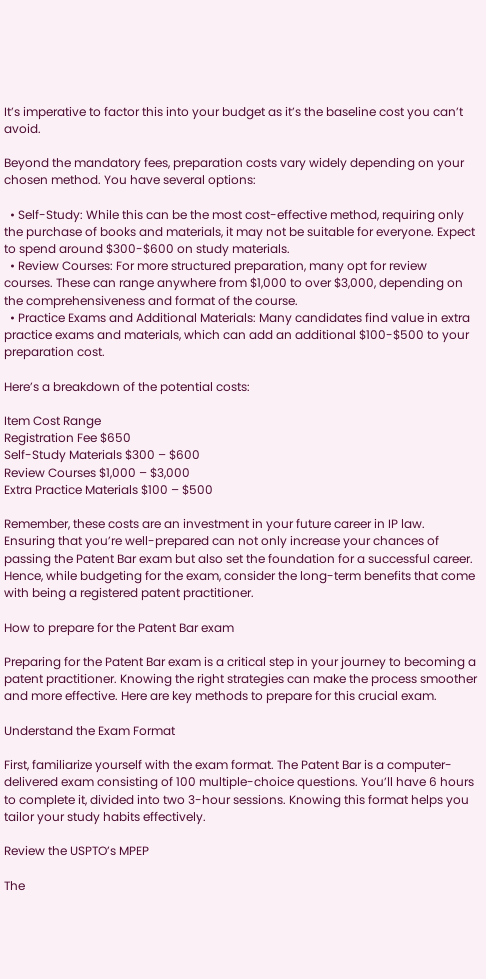It’s imperative to factor this into your budget as it’s the baseline cost you can’t avoid.

Beyond the mandatory fees, preparation costs vary widely depending on your chosen method. You have several options:

  • Self-Study: While this can be the most cost-effective method, requiring only the purchase of books and materials, it may not be suitable for everyone. Expect to spend around $300-$600 on study materials.
  • Review Courses: For more structured preparation, many opt for review courses. These can range anywhere from $1,000 to over $3,000, depending on the comprehensiveness and format of the course.
  • Practice Exams and Additional Materials: Many candidates find value in extra practice exams and materials, which can add an additional $100-$500 to your preparation cost.

Here’s a breakdown of the potential costs:

Item Cost Range
Registration Fee $650
Self-Study Materials $300 – $600
Review Courses $1,000 – $3,000
Extra Practice Materials $100 – $500

Remember, these costs are an investment in your future career in IP law. Ensuring that you’re well-prepared can not only increase your chances of passing the Patent Bar exam but also set the foundation for a successful career. Hence, while budgeting for the exam, consider the long-term benefits that come with being a registered patent practitioner.

How to prepare for the Patent Bar exam

Preparing for the Patent Bar exam is a critical step in your journey to becoming a patent practitioner. Knowing the right strategies can make the process smoother and more effective. Here are key methods to prepare for this crucial exam.

Understand the Exam Format

First, familiarize yourself with the exam format. The Patent Bar is a computer-delivered exam consisting of 100 multiple-choice questions. You’ll have 6 hours to complete it, divided into two 3-hour sessions. Knowing this format helps you tailor your study habits effectively.

Review the USPTO’s MPEP

The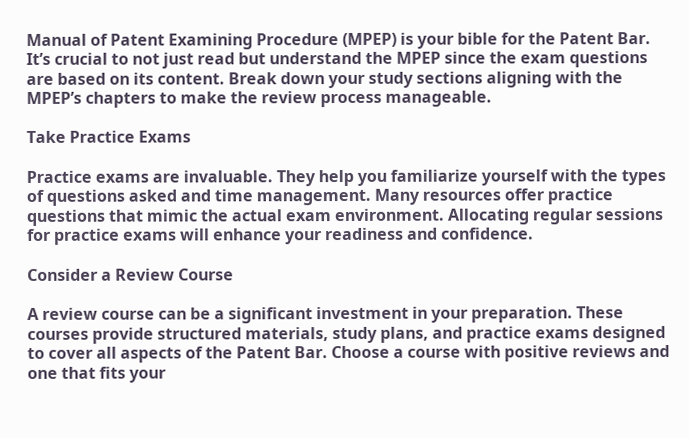Manual of Patent Examining Procedure (MPEP) is your bible for the Patent Bar. It’s crucial to not just read but understand the MPEP since the exam questions are based on its content. Break down your study sections aligning with the MPEP’s chapters to make the review process manageable.

Take Practice Exams

Practice exams are invaluable. They help you familiarize yourself with the types of questions asked and time management. Many resources offer practice questions that mimic the actual exam environment. Allocating regular sessions for practice exams will enhance your readiness and confidence.

Consider a Review Course

A review course can be a significant investment in your preparation. These courses provide structured materials, study plans, and practice exams designed to cover all aspects of the Patent Bar. Choose a course with positive reviews and one that fits your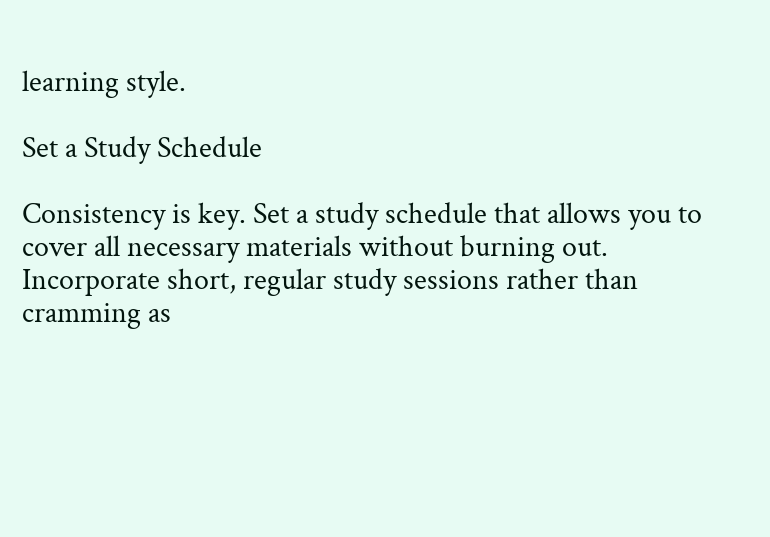learning style.

Set a Study Schedule

Consistency is key. Set a study schedule that allows you to cover all necessary materials without burning out. Incorporate short, regular study sessions rather than cramming as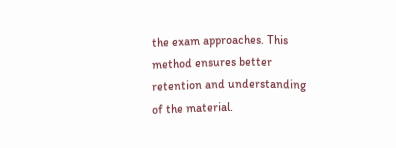the exam approaches. This method ensures better retention and understanding of the material.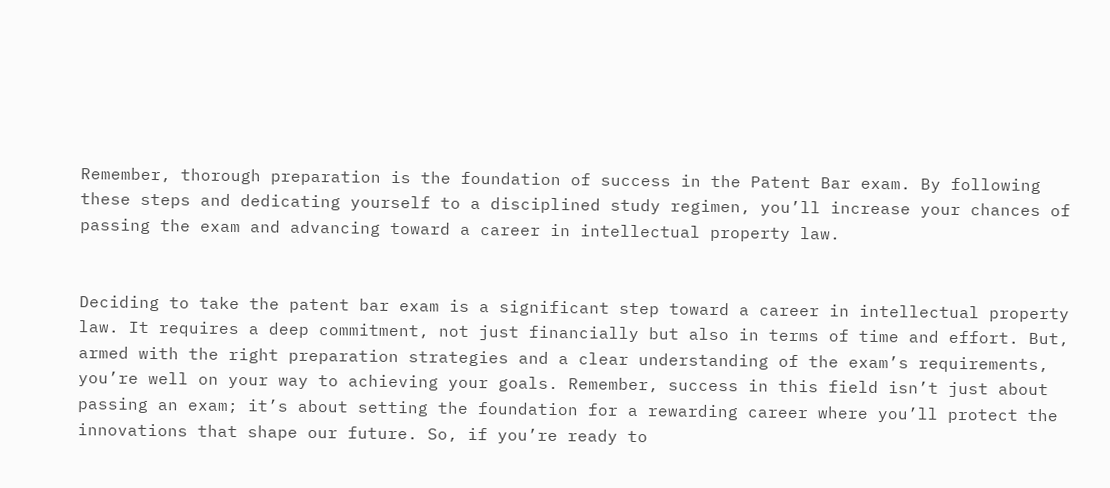Remember, thorough preparation is the foundation of success in the Patent Bar exam. By following these steps and dedicating yourself to a disciplined study regimen, you’ll increase your chances of passing the exam and advancing toward a career in intellectual property law.


Deciding to take the patent bar exam is a significant step toward a career in intellectual property law. It requires a deep commitment, not just financially but also in terms of time and effort. But, armed with the right preparation strategies and a clear understanding of the exam’s requirements, you’re well on your way to achieving your goals. Remember, success in this field isn’t just about passing an exam; it’s about setting the foundation for a rewarding career where you’ll protect the innovations that shape our future. So, if you’re ready to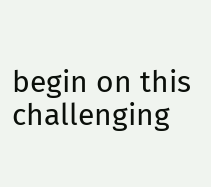begin on this challenging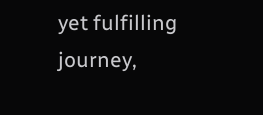yet fulfilling journey,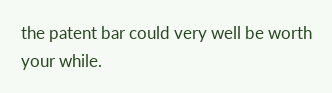the patent bar could very well be worth your while.